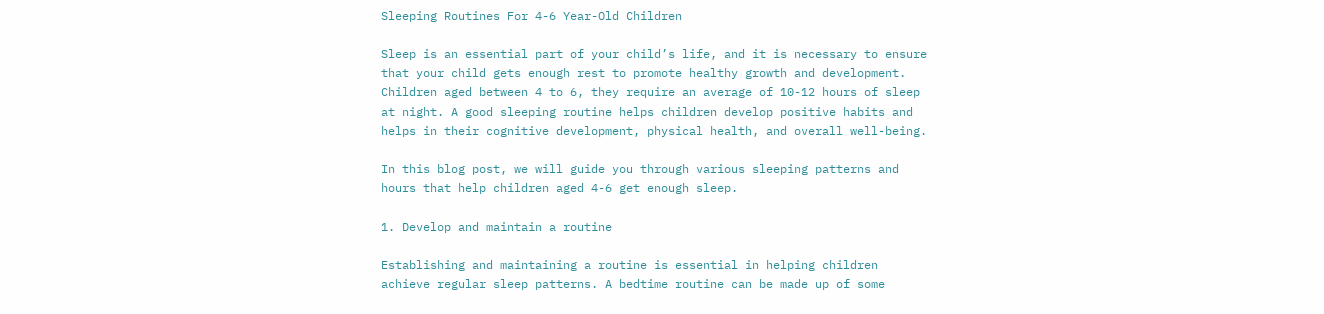Sleeping Routines For 4-6 Year-Old Children

Sleep is an essential part of your child’s life, and it is necessary to ensure that your child gets enough rest to promote healthy growth and development. Children aged between 4 to 6, they require an average of 10-12 hours of sleep at night. A good sleeping routine helps children develop positive habits and helps in their cognitive development, physical health, and overall well-being.

In this blog post, we will guide you through various sleeping patterns and hours that help children aged 4-6 get enough sleep.

1. Develop and maintain a routine

Establishing and maintaining a routine is essential in helping children achieve regular sleep patterns. A bedtime routine can be made up of some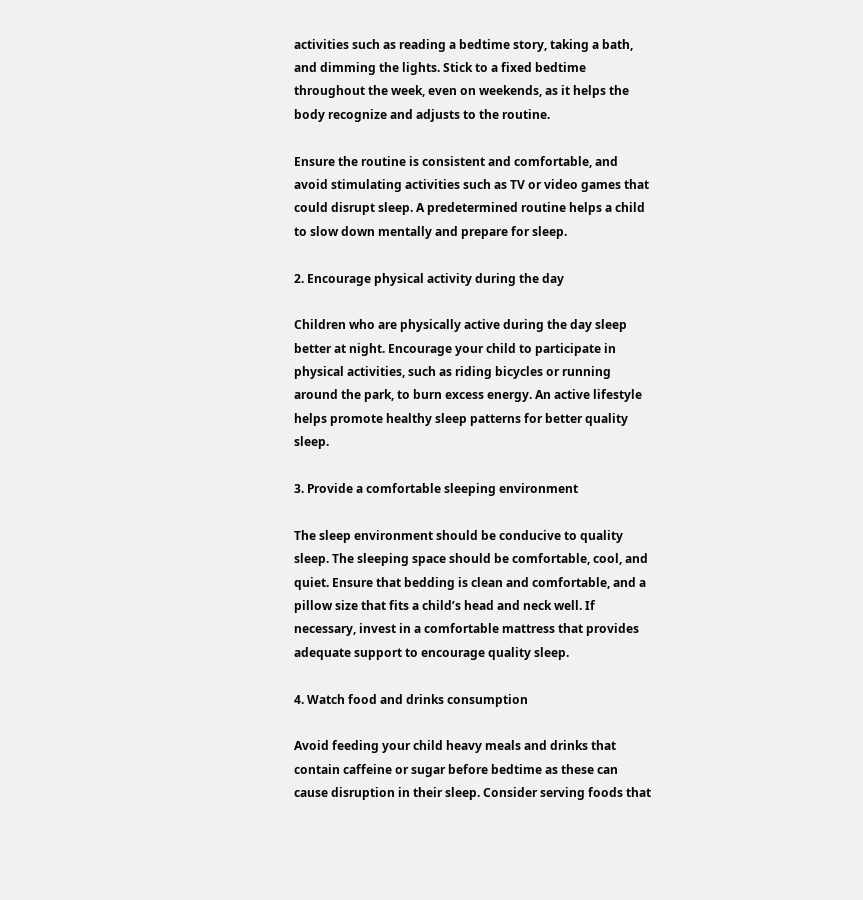activities such as reading a bedtime story, taking a bath, and dimming the lights. Stick to a fixed bedtime throughout the week, even on weekends, as it helps the body recognize and adjusts to the routine.

Ensure the routine is consistent and comfortable, and avoid stimulating activities such as TV or video games that could disrupt sleep. A predetermined routine helps a child to slow down mentally and prepare for sleep.

2. Encourage physical activity during the day

Children who are physically active during the day sleep better at night. Encourage your child to participate in physical activities, such as riding bicycles or running around the park, to burn excess energy. An active lifestyle helps promote healthy sleep patterns for better quality sleep.

3. Provide a comfortable sleeping environment

The sleep environment should be conducive to quality sleep. The sleeping space should be comfortable, cool, and quiet. Ensure that bedding is clean and comfortable, and a pillow size that fits a child’s head and neck well. If necessary, invest in a comfortable mattress that provides adequate support to encourage quality sleep.

4. Watch food and drinks consumption

Avoid feeding your child heavy meals and drinks that contain caffeine or sugar before bedtime as these can cause disruption in their sleep. Consider serving foods that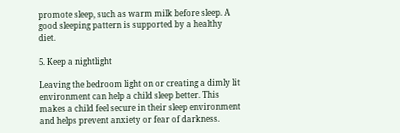promote sleep, such as warm milk before sleep. A good sleeping pattern is supported by a healthy diet.

5. Keep a nightlight

Leaving the bedroom light on or creating a dimly lit environment can help a child sleep better. This makes a child feel secure in their sleep environment and helps prevent anxiety or fear of darkness.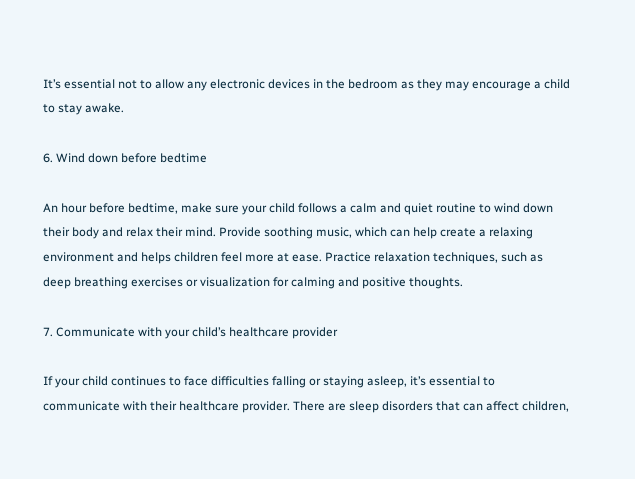It’s essential not to allow any electronic devices in the bedroom as they may encourage a child to stay awake.

6. Wind down before bedtime

An hour before bedtime, make sure your child follows a calm and quiet routine to wind down their body and relax their mind. Provide soothing music, which can help create a relaxing environment and helps children feel more at ease. Practice relaxation techniques, such as deep breathing exercises or visualization for calming and positive thoughts.

7. Communicate with your child’s healthcare provider

If your child continues to face difficulties falling or staying asleep, it’s essential to communicate with their healthcare provider. There are sleep disorders that can affect children,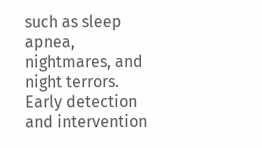such as sleep apnea, nightmares, and night terrors. Early detection and intervention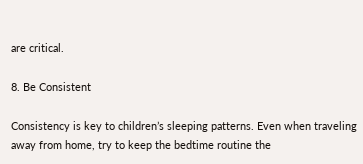are critical.

8. Be Consistent

Consistency is key to children’s sleeping patterns. Even when traveling away from home, try to keep the bedtime routine the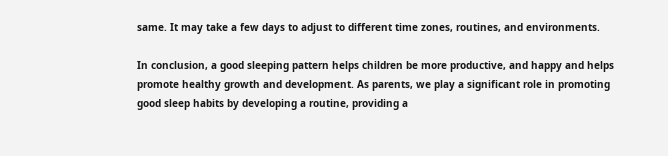same. It may take a few days to adjust to different time zones, routines, and environments.

In conclusion, a good sleeping pattern helps children be more productive, and happy and helps promote healthy growth and development. As parents, we play a significant role in promoting good sleep habits by developing a routine, providing a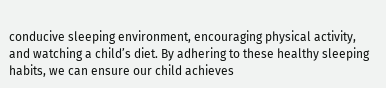conducive sleeping environment, encouraging physical activity, and watching a child’s diet. By adhering to these healthy sleeping habits, we can ensure our child achieves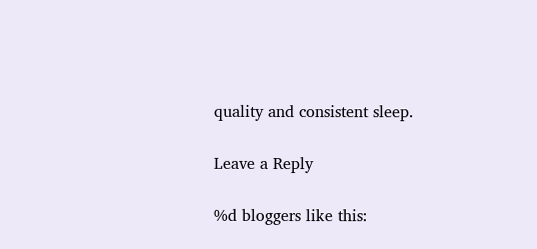quality and consistent sleep.

Leave a Reply

%d bloggers like this: